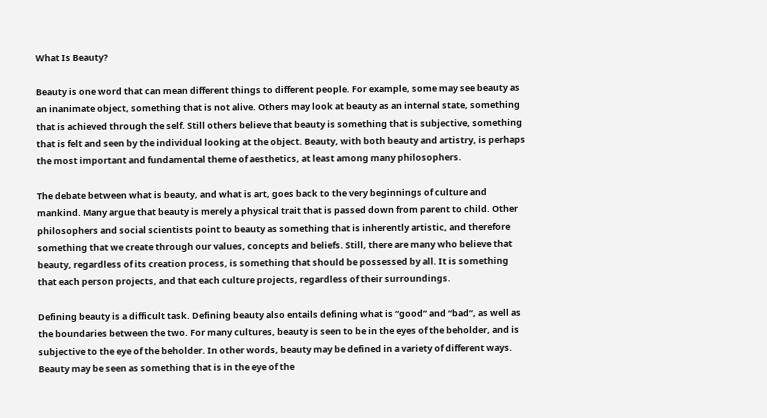What Is Beauty?

Beauty is one word that can mean different things to different people. For example, some may see beauty as an inanimate object, something that is not alive. Others may look at beauty as an internal state, something that is achieved through the self. Still others believe that beauty is something that is subjective, something that is felt and seen by the individual looking at the object. Beauty, with both beauty and artistry, is perhaps the most important and fundamental theme of aesthetics, at least among many philosophers.

The debate between what is beauty, and what is art, goes back to the very beginnings of culture and mankind. Many argue that beauty is merely a physical trait that is passed down from parent to child. Other philosophers and social scientists point to beauty as something that is inherently artistic, and therefore something that we create through our values, concepts and beliefs. Still, there are many who believe that beauty, regardless of its creation process, is something that should be possessed by all. It is something that each person projects, and that each culture projects, regardless of their surroundings.

Defining beauty is a difficult task. Defining beauty also entails defining what is “good” and “bad”, as well as the boundaries between the two. For many cultures, beauty is seen to be in the eyes of the beholder, and is subjective to the eye of the beholder. In other words, beauty may be defined in a variety of different ways. Beauty may be seen as something that is in the eye of the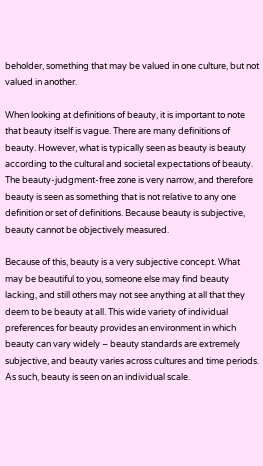beholder, something that may be valued in one culture, but not valued in another.

When looking at definitions of beauty, it is important to note that beauty itself is vague. There are many definitions of beauty. However, what is typically seen as beauty is beauty according to the cultural and societal expectations of beauty. The beauty-judgment-free zone is very narrow, and therefore beauty is seen as something that is not relative to any one definition or set of definitions. Because beauty is subjective, beauty cannot be objectively measured.

Because of this, beauty is a very subjective concept. What may be beautiful to you, someone else may find beauty lacking, and still others may not see anything at all that they deem to be beauty at all. This wide variety of individual preferences for beauty provides an environment in which beauty can vary widely – beauty standards are extremely subjective, and beauty varies across cultures and time periods. As such, beauty is seen on an individual scale.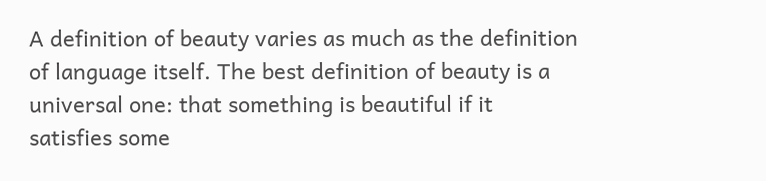A definition of beauty varies as much as the definition of language itself. The best definition of beauty is a universal one: that something is beautiful if it satisfies some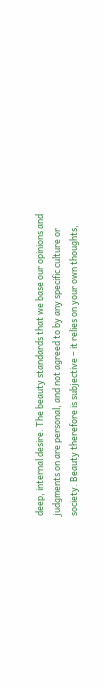deep, internal desire. The beauty standards that we base our opinions and judgments on are personal, and not agreed to by any specific culture or society. Beauty therefore is subjective – it relies on your own thoughts,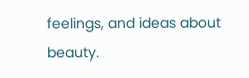feelings, and ideas about beauty.